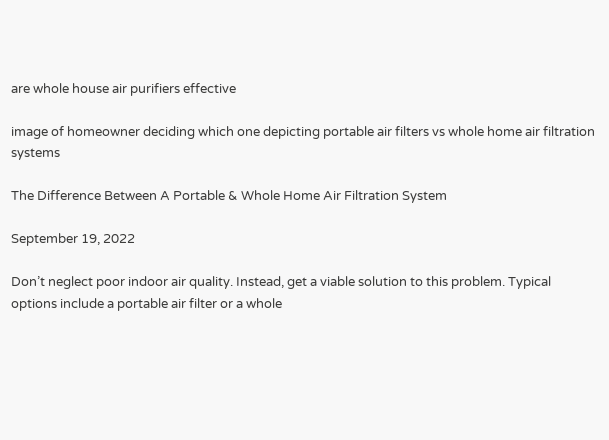are whole house air purifiers effective

image of homeowner deciding which one depicting portable air filters vs whole home air filtration systems

The Difference Between A Portable & Whole Home Air Filtration System

September 19, 2022

Don’t neglect poor indoor air quality. Instead, get a viable solution to this problem. Typical options include a portable air filter or a whole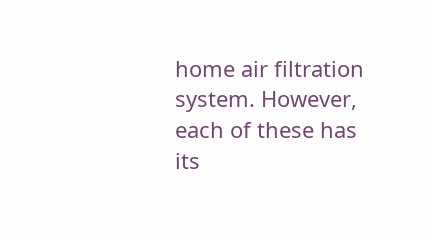home air filtration system. However, each of these has its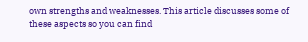own strengths and weaknesses. This article discusses some of these aspects so you can find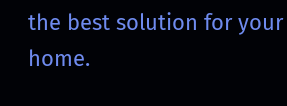the best solution for your home.